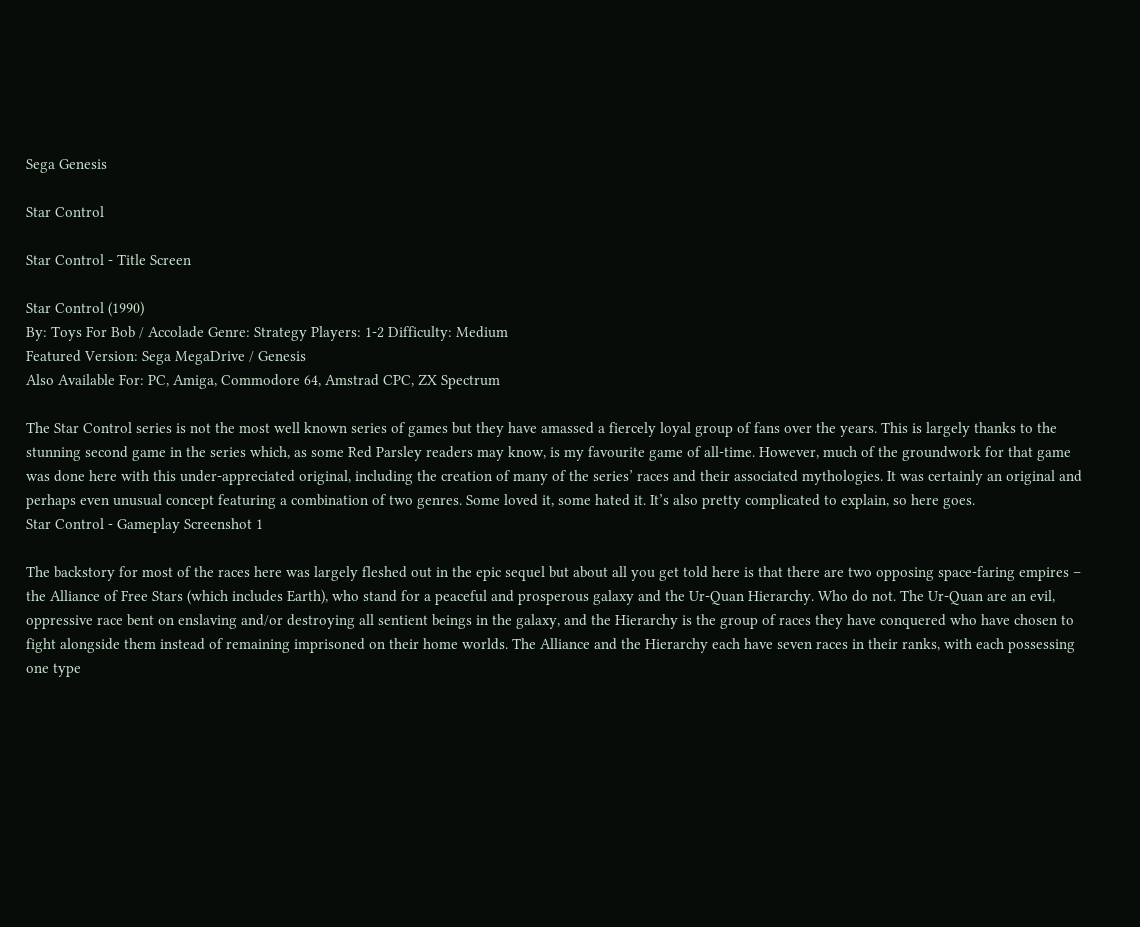Sega Genesis

Star Control

Star Control - Title Screen

Star Control (1990)
By: Toys For Bob / Accolade Genre: Strategy Players: 1-2 Difficulty: Medium
Featured Version: Sega MegaDrive / Genesis
Also Available For: PC, Amiga, Commodore 64, Amstrad CPC, ZX Spectrum

The Star Control series is not the most well known series of games but they have amassed a fiercely loyal group of fans over the years. This is largely thanks to the stunning second game in the series which, as some Red Parsley readers may know, is my favourite game of all-time. However, much of the groundwork for that game was done here with this under-appreciated original, including the creation of many of the series’ races and their associated mythologies. It was certainly an original and perhaps even unusual concept featuring a combination of two genres. Some loved it, some hated it. It’s also pretty complicated to explain, so here goes.
Star Control - Gameplay Screenshot 1

The backstory for most of the races here was largely fleshed out in the epic sequel but about all you get told here is that there are two opposing space-faring empires – the Alliance of Free Stars (which includes Earth), who stand for a peaceful and prosperous galaxy and the Ur-Quan Hierarchy. Who do not. The Ur-Quan are an evil, oppressive race bent on enslaving and/or destroying all sentient beings in the galaxy, and the Hierarchy is the group of races they have conquered who have chosen to fight alongside them instead of remaining imprisoned on their home worlds. The Alliance and the Hierarchy each have seven races in their ranks, with each possessing one type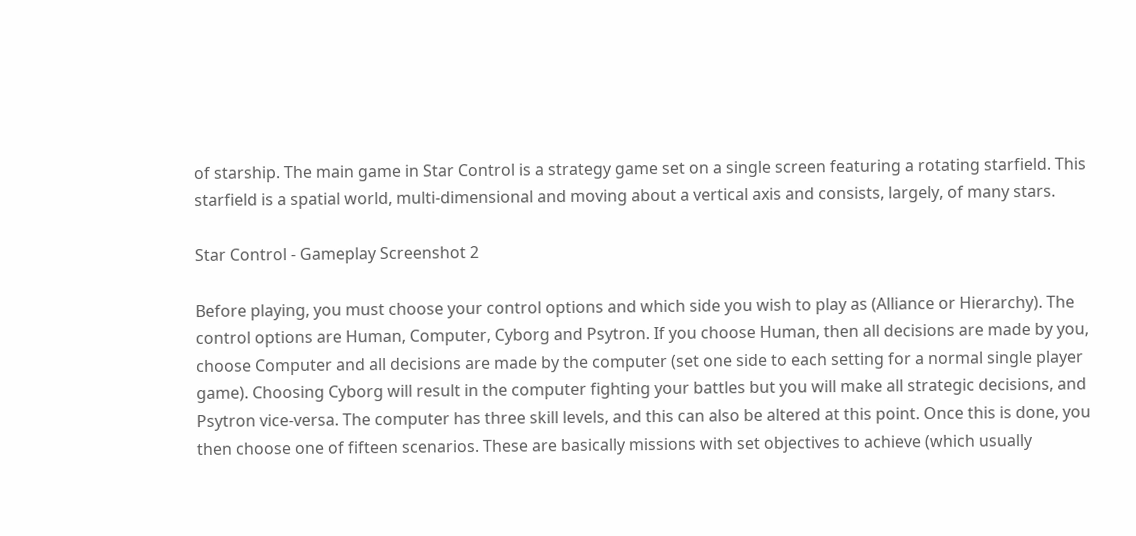of starship. The main game in Star Control is a strategy game set on a single screen featuring a rotating starfield. This starfield is a spatial world, multi-dimensional and moving about a vertical axis and consists, largely, of many stars.

Star Control - Gameplay Screenshot 2

Before playing, you must choose your control options and which side you wish to play as (Alliance or Hierarchy). The control options are Human, Computer, Cyborg and Psytron. If you choose Human, then all decisions are made by you, choose Computer and all decisions are made by the computer (set one side to each setting for a normal single player game). Choosing Cyborg will result in the computer fighting your battles but you will make all strategic decisions, and Psytron vice-versa. The computer has three skill levels, and this can also be altered at this point. Once this is done, you then choose one of fifteen scenarios. These are basically missions with set objectives to achieve (which usually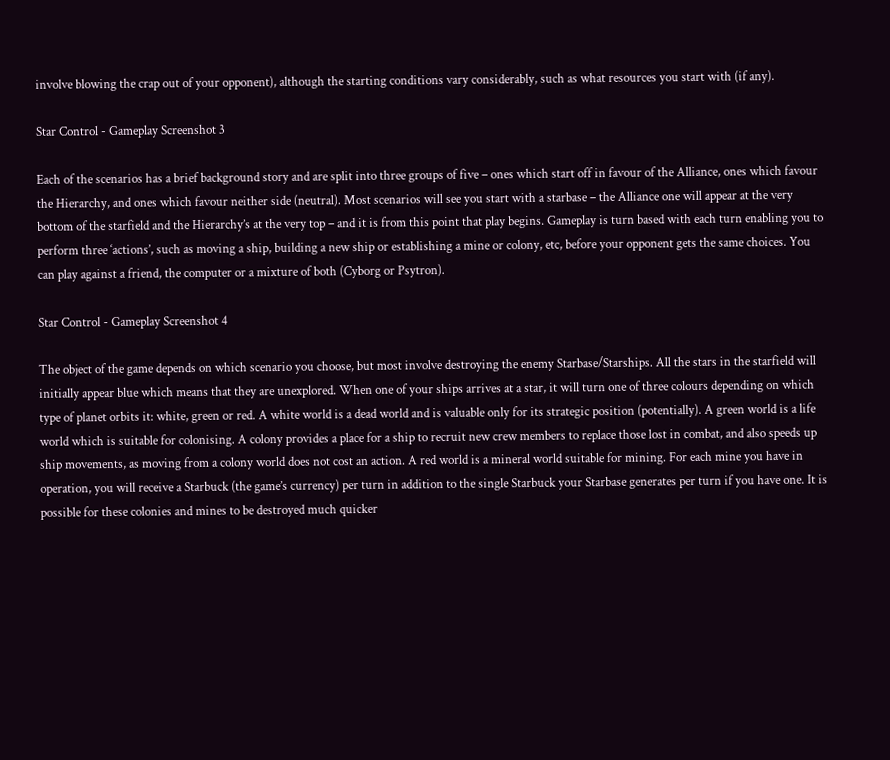involve blowing the crap out of your opponent), although the starting conditions vary considerably, such as what resources you start with (if any).

Star Control - Gameplay Screenshot 3

Each of the scenarios has a brief background story and are split into three groups of five – ones which start off in favour of the Alliance, ones which favour the Hierarchy, and ones which favour neither side (neutral). Most scenarios will see you start with a starbase – the Alliance one will appear at the very bottom of the starfield and the Hierarchy’s at the very top – and it is from this point that play begins. Gameplay is turn based with each turn enabling you to perform three ‘actions’, such as moving a ship, building a new ship or establishing a mine or colony, etc, before your opponent gets the same choices. You can play against a friend, the computer or a mixture of both (Cyborg or Psytron).

Star Control - Gameplay Screenshot 4

The object of the game depends on which scenario you choose, but most involve destroying the enemy Starbase/Starships. All the stars in the starfield will initially appear blue which means that they are unexplored. When one of your ships arrives at a star, it will turn one of three colours depending on which type of planet orbits it: white, green or red. A white world is a dead world and is valuable only for its strategic position (potentially). A green world is a life world which is suitable for colonising. A colony provides a place for a ship to recruit new crew members to replace those lost in combat, and also speeds up ship movements, as moving from a colony world does not cost an action. A red world is a mineral world suitable for mining. For each mine you have in operation, you will receive a Starbuck (the game’s currency) per turn in addition to the single Starbuck your Starbase generates per turn if you have one. It is possible for these colonies and mines to be destroyed much quicker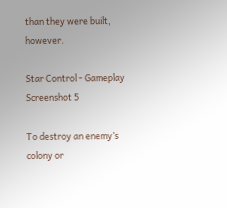than they were built, however.

Star Control - Gameplay Screenshot 5

To destroy an enemy’s colony or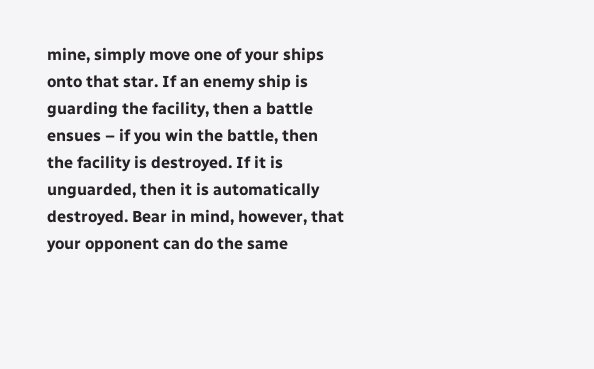mine, simply move one of your ships onto that star. If an enemy ship is guarding the facility, then a battle ensues – if you win the battle, then the facility is destroyed. If it is unguarded, then it is automatically destroyed. Bear in mind, however, that your opponent can do the same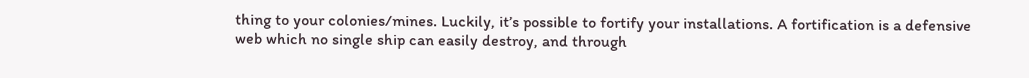thing to your colonies/mines. Luckily, it’s possible to fortify your installations. A fortification is a defensive web which no single ship can easily destroy, and through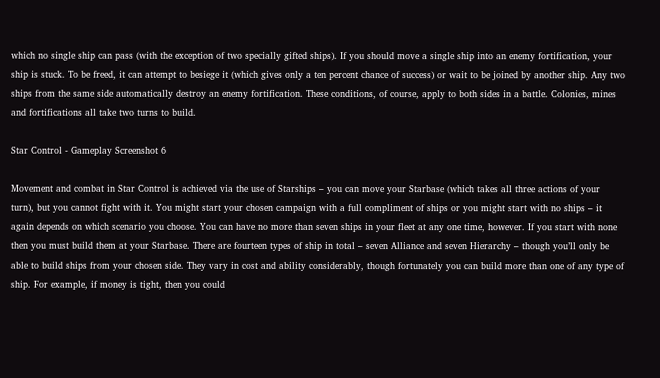which no single ship can pass (with the exception of two specially gifted ships). If you should move a single ship into an enemy fortification, your ship is stuck. To be freed, it can attempt to besiege it (which gives only a ten percent chance of success) or wait to be joined by another ship. Any two ships from the same side automatically destroy an enemy fortification. These conditions, of course, apply to both sides in a battle. Colonies, mines and fortifications all take two turns to build.

Star Control - Gameplay Screenshot 6

Movement and combat in Star Control is achieved via the use of Starships – you can move your Starbase (which takes all three actions of your turn), but you cannot fight with it. You might start your chosen campaign with a full compliment of ships or you might start with no ships – it again depends on which scenario you choose. You can have no more than seven ships in your fleet at any one time, however. If you start with none then you must build them at your Starbase. There are fourteen types of ship in total – seven Alliance and seven Hierarchy – though you’ll only be able to build ships from your chosen side. They vary in cost and ability considerably, though fortunately you can build more than one of any type of ship. For example, if money is tight, then you could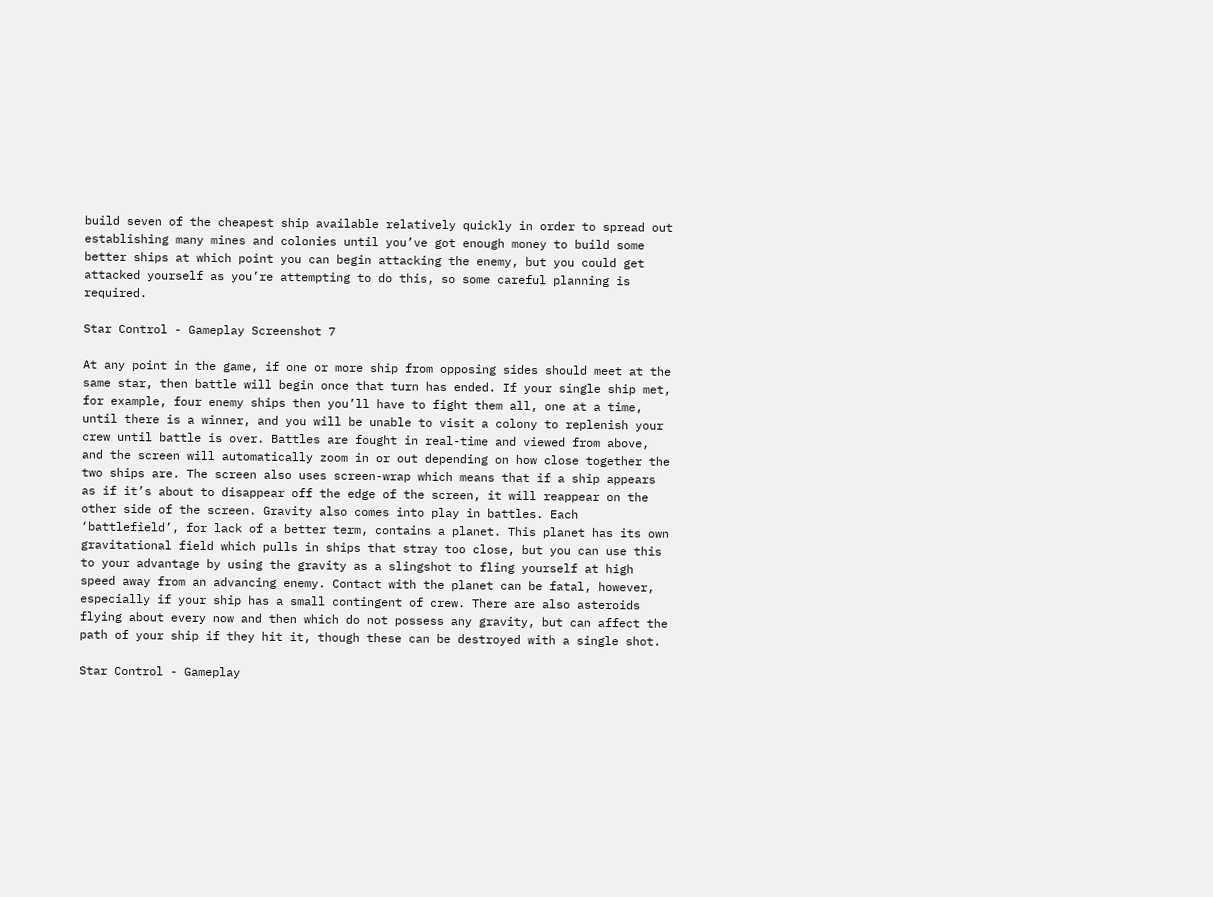build seven of the cheapest ship available relatively quickly in order to spread out establishing many mines and colonies until you’ve got enough money to build some better ships at which point you can begin attacking the enemy, but you could get attacked yourself as you’re attempting to do this, so some careful planning is required.

Star Control - Gameplay Screenshot 7

At any point in the game, if one or more ship from opposing sides should meet at the same star, then battle will begin once that turn has ended. If your single ship met, for example, four enemy ships then you’ll have to fight them all, one at a time, until there is a winner, and you will be unable to visit a colony to replenish your crew until battle is over. Battles are fought in real-time and viewed from above, and the screen will automatically zoom in or out depending on how close together the two ships are. The screen also uses screen-wrap which means that if a ship appears as if it’s about to disappear off the edge of the screen, it will reappear on the other side of the screen. Gravity also comes into play in battles. Each ‘battlefield’, for lack of a better term, contains a planet. This planet has its own gravitational field which pulls in ships that stray too close, but you can use this to your advantage by using the gravity as a slingshot to fling yourself at high speed away from an advancing enemy. Contact with the planet can be fatal, however, especially if your ship has a small contingent of crew. There are also asteroids flying about every now and then which do not possess any gravity, but can affect the path of your ship if they hit it, though these can be destroyed with a single shot.

Star Control - Gameplay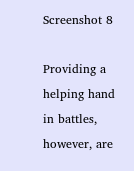Screenshot 8

Providing a helping hand in battles, however, are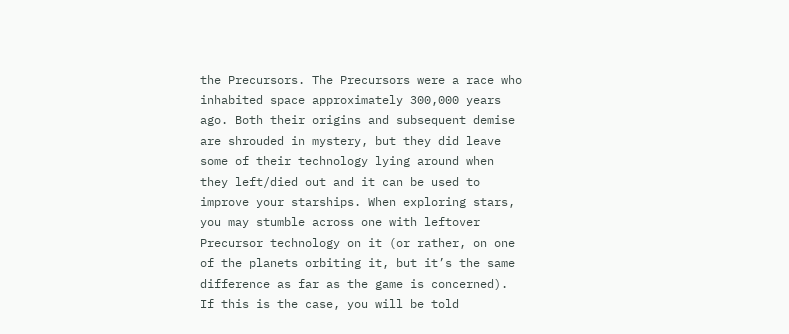the Precursors. The Precursors were a race who inhabited space approximately 300,000 years ago. Both their origins and subsequent demise are shrouded in mystery, but they did leave some of their technology lying around when they left/died out and it can be used to improve your starships. When exploring stars, you may stumble across one with leftover Precursor technology on it (or rather, on one of the planets orbiting it, but it’s the same difference as far as the game is concerned). If this is the case, you will be told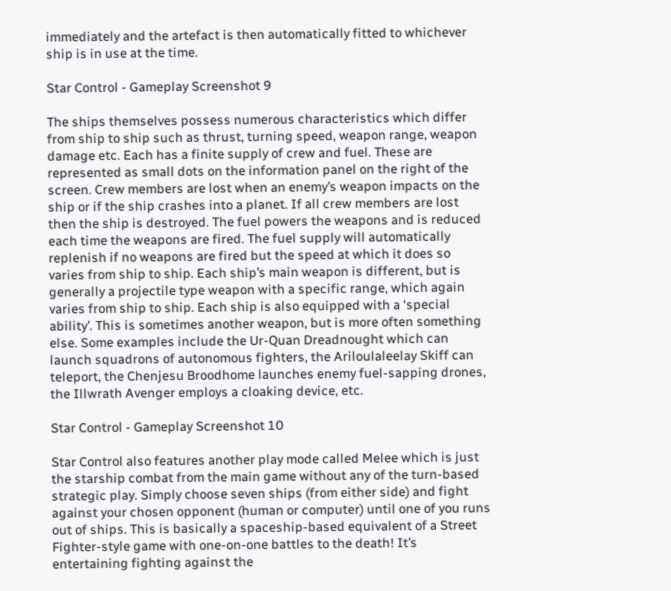immediately and the artefact is then automatically fitted to whichever ship is in use at the time.

Star Control - Gameplay Screenshot 9

The ships themselves possess numerous characteristics which differ from ship to ship such as thrust, turning speed, weapon range, weapon damage etc. Each has a finite supply of crew and fuel. These are represented as small dots on the information panel on the right of the screen. Crew members are lost when an enemy’s weapon impacts on the ship or if the ship crashes into a planet. If all crew members are lost then the ship is destroyed. The fuel powers the weapons and is reduced each time the weapons are fired. The fuel supply will automatically replenish if no weapons are fired but the speed at which it does so varies from ship to ship. Each ship’s main weapon is different, but is generally a projectile type weapon with a specific range, which again varies from ship to ship. Each ship is also equipped with a ‘special ability’. This is sometimes another weapon, but is more often something else. Some examples include the Ur-Quan Dreadnought which can launch squadrons of autonomous fighters, the Ariloulaleelay Skiff can teleport, the Chenjesu Broodhome launches enemy fuel-sapping drones, the Illwrath Avenger employs a cloaking device, etc.

Star Control - Gameplay Screenshot 10

Star Control also features another play mode called Melee which is just the starship combat from the main game without any of the turn-based strategic play. Simply choose seven ships (from either side) and fight against your chosen opponent (human or computer) until one of you runs out of ships. This is basically a spaceship-based equivalent of a Street Fighter-style game with one-on-one battles to the death! It’s entertaining fighting against the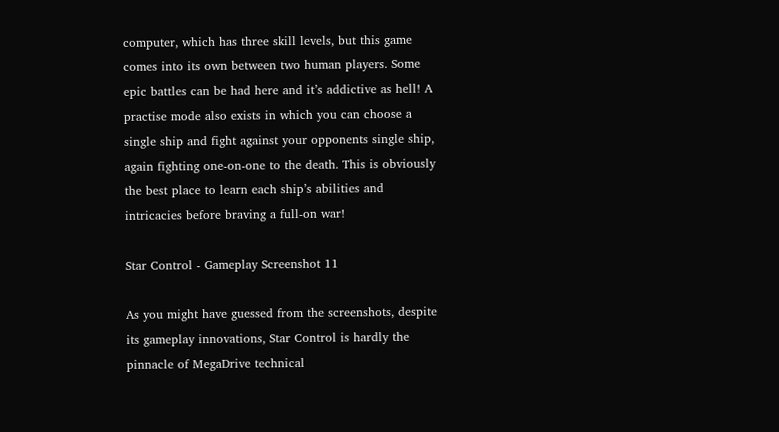computer, which has three skill levels, but this game comes into its own between two human players. Some epic battles can be had here and it’s addictive as hell! A practise mode also exists in which you can choose a single ship and fight against your opponents single ship, again fighting one-on-one to the death. This is obviously the best place to learn each ship’s abilities and intricacies before braving a full-on war!

Star Control - Gameplay Screenshot 11

As you might have guessed from the screenshots, despite its gameplay innovations, Star Control is hardly the pinnacle of MegaDrive technical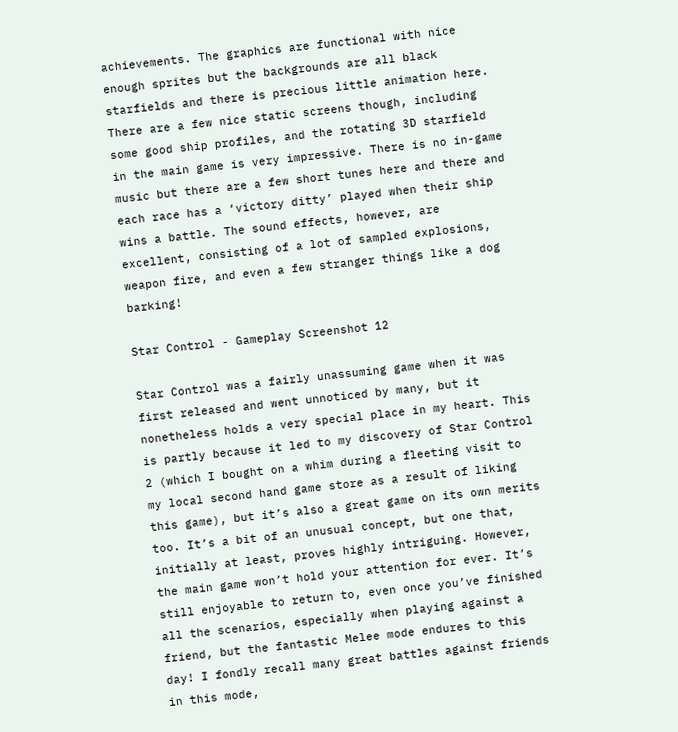achievements. The graphics are functional with nice enough sprites but the backgrounds are all black starfields and there is precious little animation here. There are a few nice static screens though, including some good ship profiles, and the rotating 3D starfield in the main game is very impressive. There is no in-game music but there are a few short tunes here and there and each race has a ‘victory ditty’ played when their ship wins a battle. The sound effects, however, are excellent, consisting of a lot of sampled explosions, weapon fire, and even a few stranger things like a dog barking!

Star Control - Gameplay Screenshot 12

Star Control was a fairly unassuming game when it was first released and went unnoticed by many, but it nonetheless holds a very special place in my heart. This is partly because it led to my discovery of Star Control 2 (which I bought on a whim during a fleeting visit to my local second hand game store as a result of liking this game), but it’s also a great game on its own merits too. It’s a bit of an unusual concept, but one that, initially at least, proves highly intriguing. However, the main game won’t hold your attention for ever. It’s still enjoyable to return to, even once you’ve finished all the scenarios, especially when playing against a friend, but the fantastic Melee mode endures to this day! I fondly recall many great battles against friends in this mode,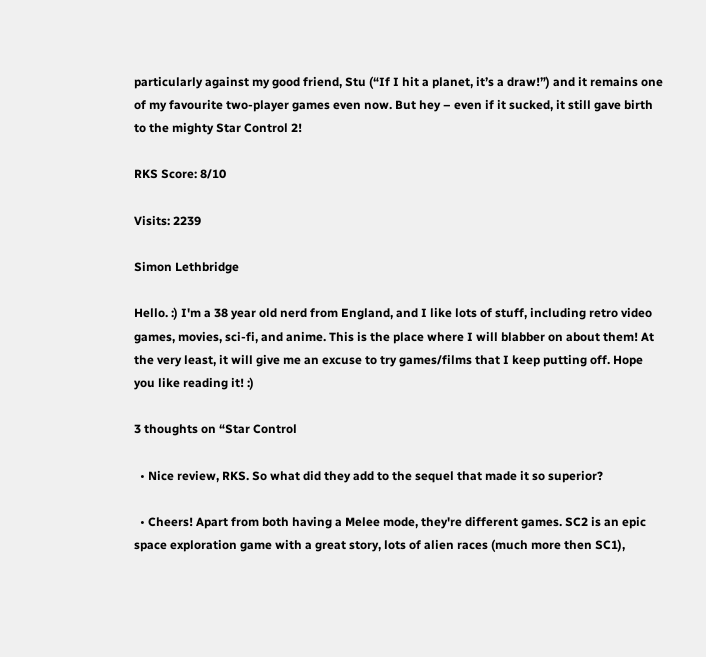particularly against my good friend, Stu (“If I hit a planet, it’s a draw!”) and it remains one of my favourite two-player games even now. But hey – even if it sucked, it still gave birth to the mighty Star Control 2!

RKS Score: 8/10

Visits: 2239

Simon Lethbridge

Hello. :) I'm a 38 year old nerd from England, and I like lots of stuff, including retro video games, movies, sci-fi, and anime. This is the place where I will blabber on about them! At the very least, it will give me an excuse to try games/films that I keep putting off. Hope you like reading it! :)

3 thoughts on “Star Control

  • Nice review, RKS. So what did they add to the sequel that made it so superior?

  • Cheers! Apart from both having a Melee mode, they're different games. SC2 is an epic space exploration game with a great story, lots of alien races (much more then SC1),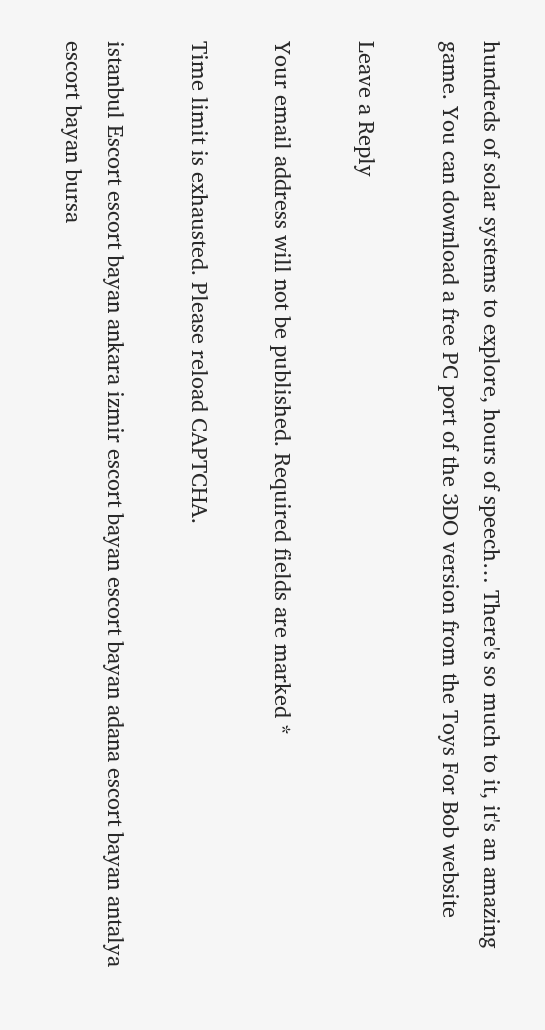hundreds of solar systems to explore, hours of speech… There's so much to it, it's an amazing game. You can download a free PC port of the 3DO version from the Toys For Bob website

Leave a Reply

Your email address will not be published. Required fields are marked *

Time limit is exhausted. Please reload CAPTCHA.

istanbul Escort escort bayan ankara izmir escort bayan escort bayan adana escort bayan antalya escort bayan bursa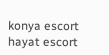konya escort hayat escort